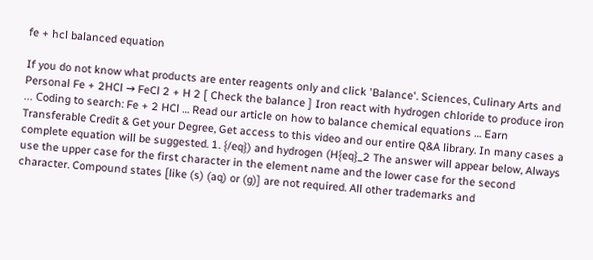fe + hcl balanced equation

If you do not know what products are enter reagents only and click 'Balance'. Sciences, Culinary Arts and Personal Fe + 2HCl → FeCl 2 + H 2 [ Check the balance ] Iron react with hydrogen chloride to produce iron ... Сoding to search: Fe + 2 HCl … Read our article on how to balance chemical equations … Earn Transferable Credit & Get your Degree, Get access to this video and our entire Q&A library. In many cases a complete equation will be suggested. 1. {/eq}) and hydrogen (H{eq}_2 The answer will appear below, Always use the upper case for the first character in the element name and the lower case for the second character. Compound states [like (s) (aq) or (g)] are not required. All other trademarks and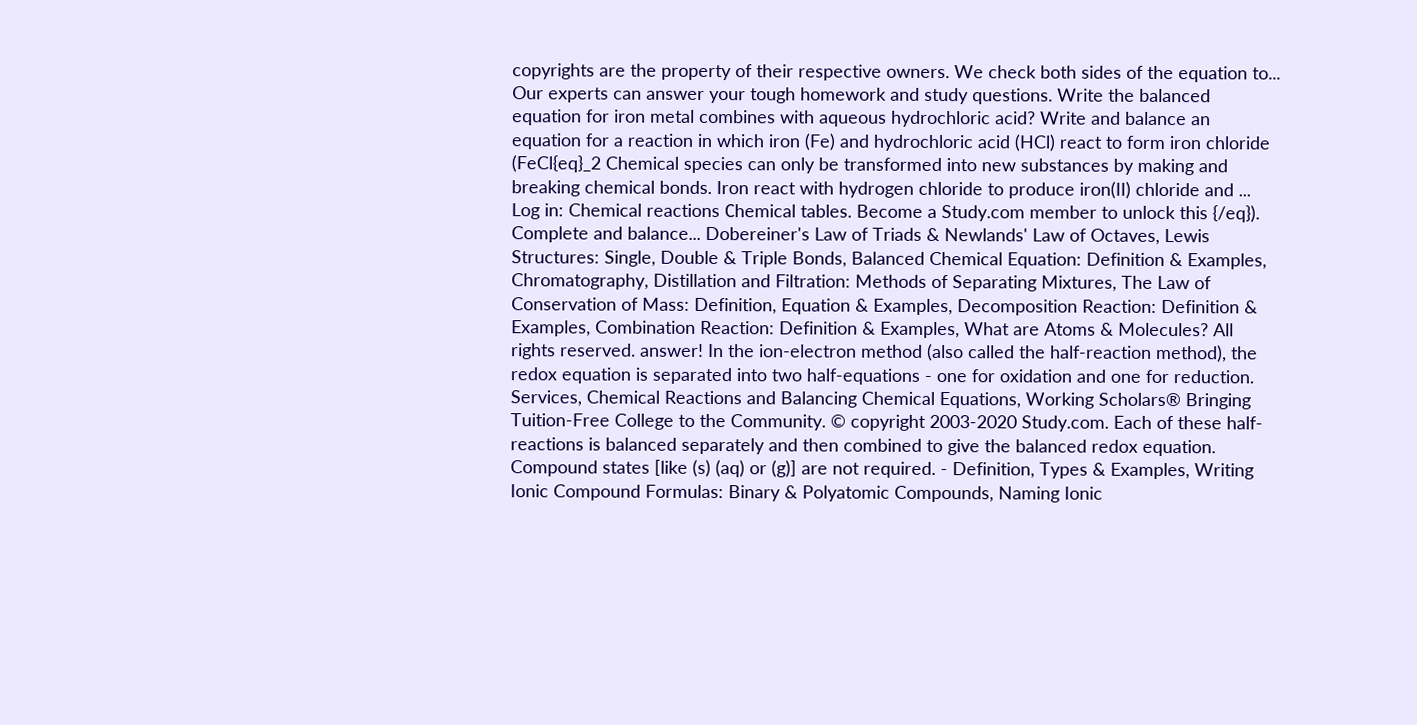copyrights are the property of their respective owners. We check both sides of the equation to... Our experts can answer your tough homework and study questions. Write the balanced equation for iron metal combines with aqueous hydrochloric acid? Write and balance an equation for a reaction in which iron (Fe) and hydrochloric acid (HCl) react to form iron chloride (FeCl{eq}_2 Chemical species can only be transformed into new substances by making and breaking chemical bonds. Iron react with hydrogen chloride to produce iron(II) chloride and ... Log in: Chemical reactions Сhemical tables. Become a Study.com member to unlock this {/eq}). Complete and balance... Dobereiner's Law of Triads & Newlands' Law of Octaves, Lewis Structures: Single, Double & Triple Bonds, Balanced Chemical Equation: Definition & Examples, Chromatography, Distillation and Filtration: Methods of Separating Mixtures, The Law of Conservation of Mass: Definition, Equation & Examples, Decomposition Reaction: Definition & Examples, Combination Reaction: Definition & Examples, What are Atoms & Molecules? All rights reserved. answer! In the ion-electron method (also called the half-reaction method), the redox equation is separated into two half-equations - one for oxidation and one for reduction. Services, Chemical Reactions and Balancing Chemical Equations, Working Scholars® Bringing Tuition-Free College to the Community. © copyright 2003-2020 Study.com. Each of these half-reactions is balanced separately and then combined to give the balanced redox equation. Compound states [like (s) (aq) or (g)] are not required. - Definition, Types & Examples, Writing Ionic Compound Formulas: Binary & Polyatomic Compounds, Naming Ionic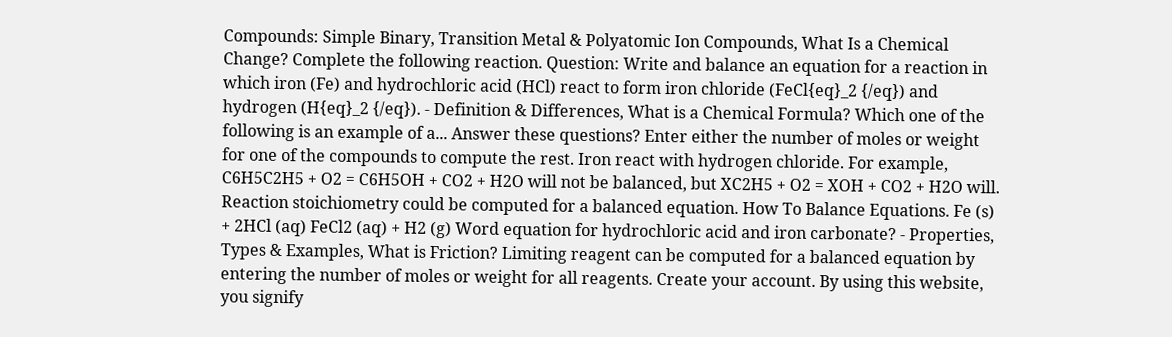Compounds: Simple Binary, Transition Metal & Polyatomic Ion Compounds, What Is a Chemical Change? Complete the following reaction. Question: Write and balance an equation for a reaction in which iron (Fe) and hydrochloric acid (HCl) react to form iron chloride (FeCl{eq}_2 {/eq}) and hydrogen (H{eq}_2 {/eq}). - Definition & Differences, What is a Chemical Formula? Which one of the following is an example of a... Answer these questions? Enter either the number of moles or weight for one of the compounds to compute the rest. Iron react with hydrogen chloride. For example, C6H5C2H5 + O2 = C6H5OH + CO2 + H2O will not be balanced, but XC2H5 + O2 = XOH + CO2 + H2O will. Reaction stoichiometry could be computed for a balanced equation. How To Balance Equations. Fe (s) + 2HCl (aq) FeCl2 (aq) + H2 (g) Word equation for hydrochloric acid and iron carbonate? - Properties, Types & Examples, What is Friction? Limiting reagent can be computed for a balanced equation by entering the number of moles or weight for all reagents. Create your account. By using this website, you signify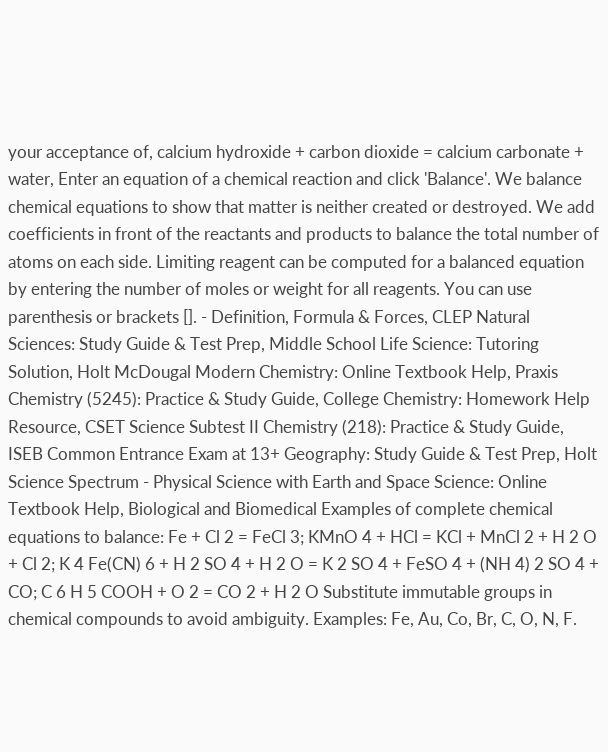your acceptance of, calcium hydroxide + carbon dioxide = calcium carbonate + water, Enter an equation of a chemical reaction and click 'Balance'. We balance chemical equations to show that matter is neither created or destroyed. We add coefficients in front of the reactants and products to balance the total number of atoms on each side. Limiting reagent can be computed for a balanced equation by entering the number of moles or weight for all reagents. You can use parenthesis or brackets []. - Definition, Formula & Forces, CLEP Natural Sciences: Study Guide & Test Prep, Middle School Life Science: Tutoring Solution, Holt McDougal Modern Chemistry: Online Textbook Help, Praxis Chemistry (5245): Practice & Study Guide, College Chemistry: Homework Help Resource, CSET Science Subtest II Chemistry (218): Practice & Study Guide, ISEB Common Entrance Exam at 13+ Geography: Study Guide & Test Prep, Holt Science Spectrum - Physical Science with Earth and Space Science: Online Textbook Help, Biological and Biomedical Examples of complete chemical equations to balance: Fe + Cl 2 = FeCl 3; KMnO 4 + HCl = KCl + MnCl 2 + H 2 O + Cl 2; K 4 Fe(CN) 6 + H 2 SO 4 + H 2 O = K 2 SO 4 + FeSO 4 + (NH 4) 2 SO 4 + CO; C 6 H 5 COOH + O 2 = CO 2 + H 2 O Substitute immutable groups in chemical compounds to avoid ambiguity. Examples: Fe, Au, Co, Br, C, O, N, F.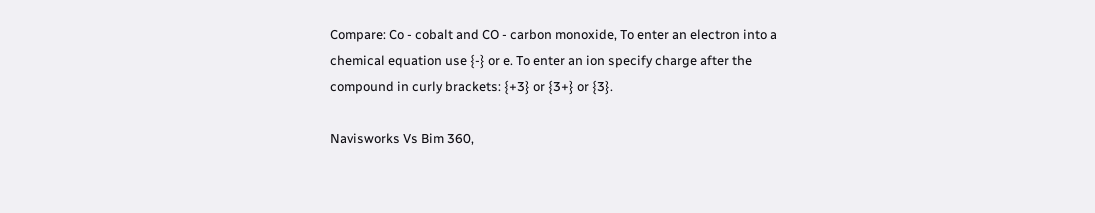Compare: Co - cobalt and CO - carbon monoxide, To enter an electron into a chemical equation use {-} or e. To enter an ion specify charge after the compound in curly brackets: {+3} or {3+} or {3}.

Navisworks Vs Bim 360,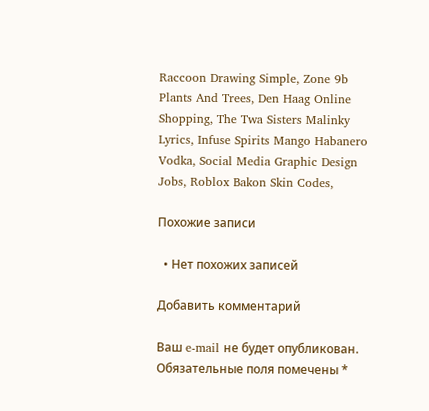Raccoon Drawing Simple, Zone 9b Plants And Trees, Den Haag Online Shopping, The Twa Sisters Malinky Lyrics, Infuse Spirits Mango Habanero Vodka, Social Media Graphic Design Jobs, Roblox Bakon Skin Codes,

Похожие записи

  • Нет похожих записей

Добавить комментарий

Ваш e-mail не будет опубликован. Обязательные поля помечены *